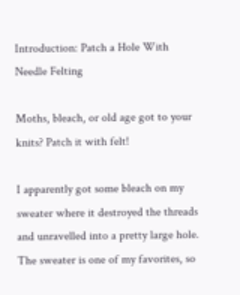Introduction: Patch a Hole With Needle Felting

Moths, bleach, or old age got to your knits? Patch it with felt!

I apparently got some bleach on my sweater where it destroyed the threads and unravelled into a pretty large hole. The sweater is one of my favorites, so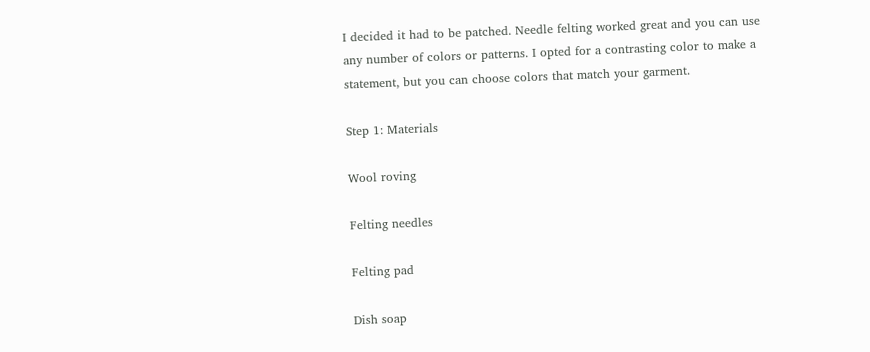I decided it had to be patched. Needle felting worked great and you can use any number of colors or patterns. I opted for a contrasting color to make a statement, but you can choose colors that match your garment.

Step 1: Materials

Wool roving

Felting needles

Felting pad

Dish soap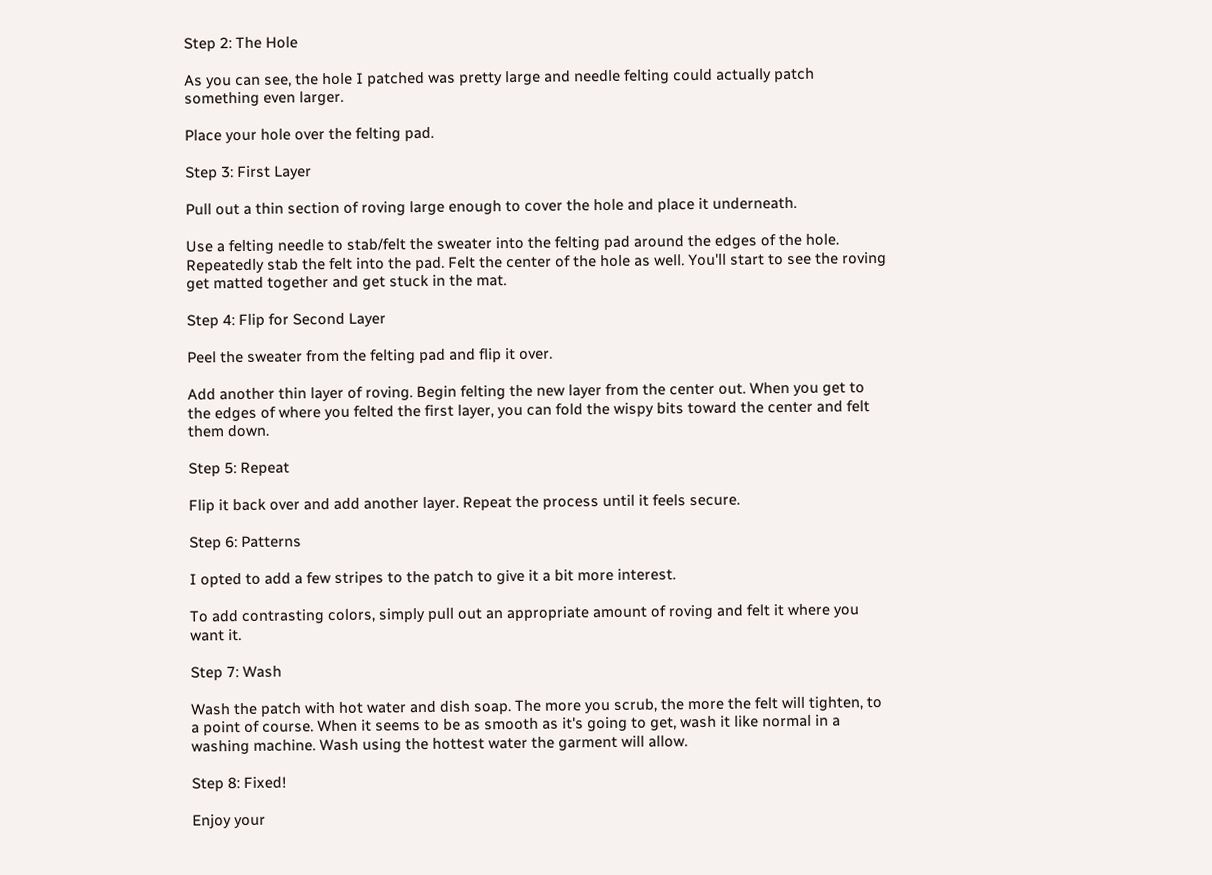Step 2: The Hole

As you can see, the hole I patched was pretty large and needle felting could actually patch something even larger.

Place your hole over the felting pad.

Step 3: First Layer

Pull out a thin section of roving large enough to cover the hole and place it underneath.

Use a felting needle to stab/felt the sweater into the felting pad around the edges of the hole. Repeatedly stab the felt into the pad. Felt the center of the hole as well. You'll start to see the roving get matted together and get stuck in the mat.

Step 4: Flip for Second Layer

Peel the sweater from the felting pad and flip it over.

Add another thin layer of roving. Begin felting the new layer from the center out. When you get to the edges of where you felted the first layer, you can fold the wispy bits toward the center and felt them down.

Step 5: Repeat

Flip it back over and add another layer. Repeat the process until it feels secure.

Step 6: Patterns

I opted to add a few stripes to the patch to give it a bit more interest.

To add contrasting colors, simply pull out an appropriate amount of roving and felt it where you want it.

Step 7: Wash

Wash the patch with hot water and dish soap. The more you scrub, the more the felt will tighten, to a point of course. When it seems to be as smooth as it's going to get, wash it like normal in a washing machine. Wash using the hottest water the garment will allow.

Step 8: Fixed!

Enjoy your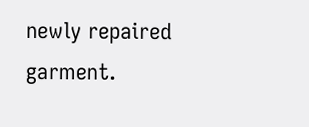newly repaired garment.